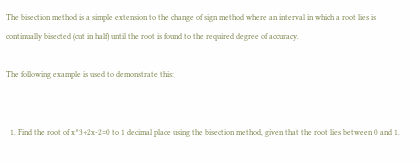The bisection method is a simple extension to the change of sign method where an interval in which a root lies is continually bisected (cut in half) until the root is found to the required degree of accuracy.

The following example is used to demonstrate this:


  1. Find the root of x^3+2x-2=0 to 1 decimal place using the bisection method, given that the root lies between 0 and 1.